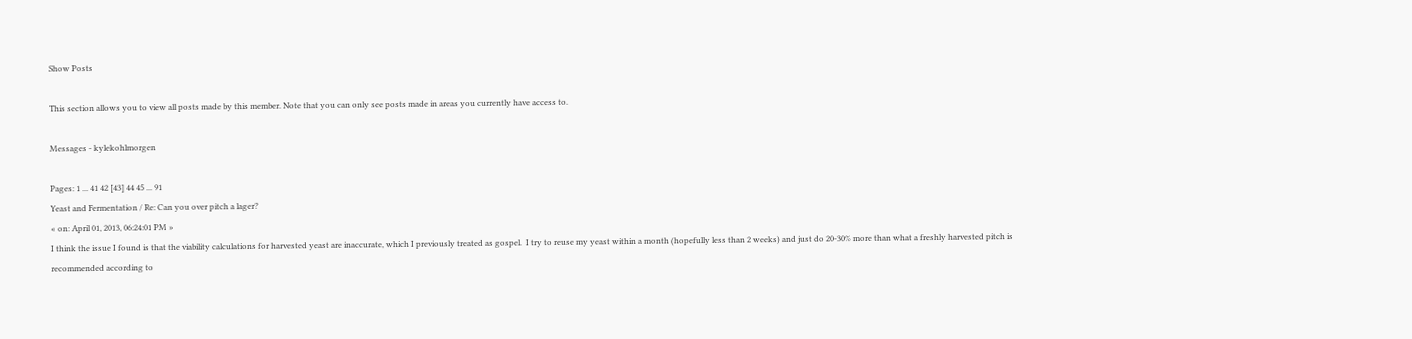Show Posts

This section allows you to view all posts made by this member. Note that you can only see posts made in areas you currently have access to.

Messages - kylekohlmorgen

Pages: 1 ... 41 42 [43] 44 45 ... 91
Yeast and Fermentation / Re: Can you over pitch a lager?
« on: April 01, 2013, 06:24:01 PM »
I think the issue I found is that the viability calculations for harvested yeast are inaccurate, which I previously treated as gospel.  I try to reuse my yeast within a month (hopefully less than 2 weeks) and just do 20-30% more than what a freshly harvested pitch is recommended according to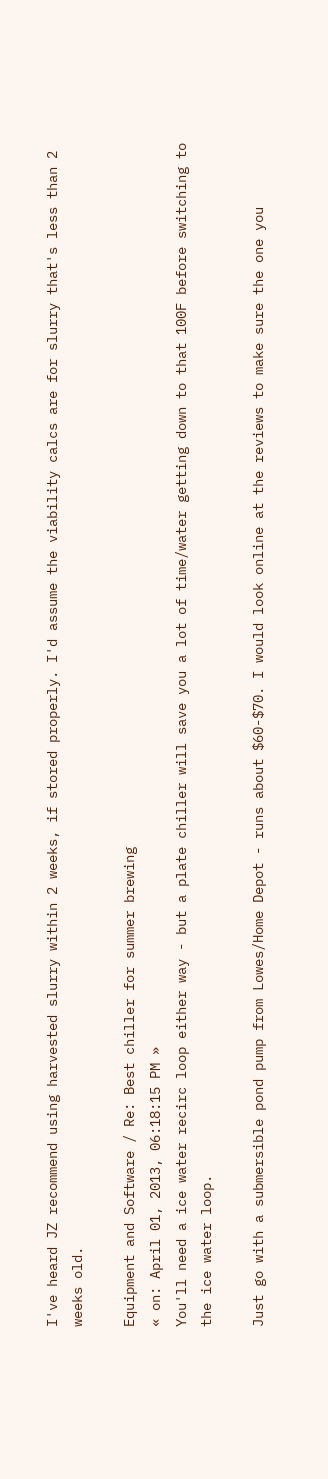I've heard JZ recommend using harvested slurry within 2 weeks, if stored properly. I'd assume the viability calcs are for slurry that's less than 2 weeks old.

Equipment and Software / Re: Best chiller for summer brewing
« on: April 01, 2013, 06:18:15 PM »
You'll need a ice water recirc loop either way - but a plate chiller will save you a lot of time/water getting down to that 100F before switching to the ice water loop.

Just go with a submersible pond pump from Lowes/Home Depot - runs about $60-$70. I would look online at the reviews to make sure the one you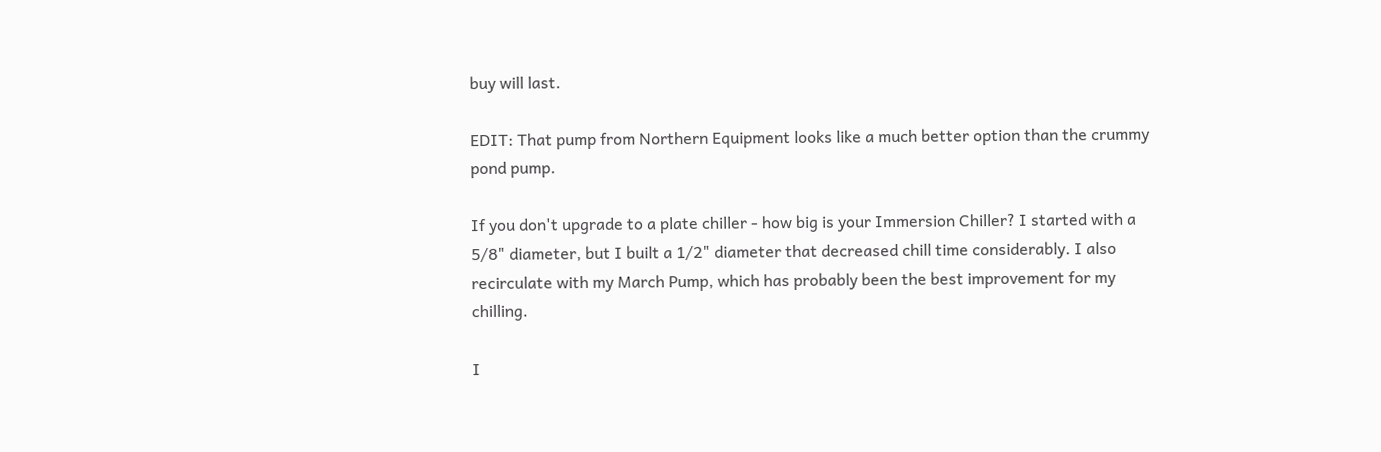buy will last.

EDIT: That pump from Northern Equipment looks like a much better option than the crummy pond pump.

If you don't upgrade to a plate chiller - how big is your Immersion Chiller? I started with a 5/8" diameter, but I built a 1/2" diameter that decreased chill time considerably. I also recirculate with my March Pump, which has probably been the best improvement for my chilling.

I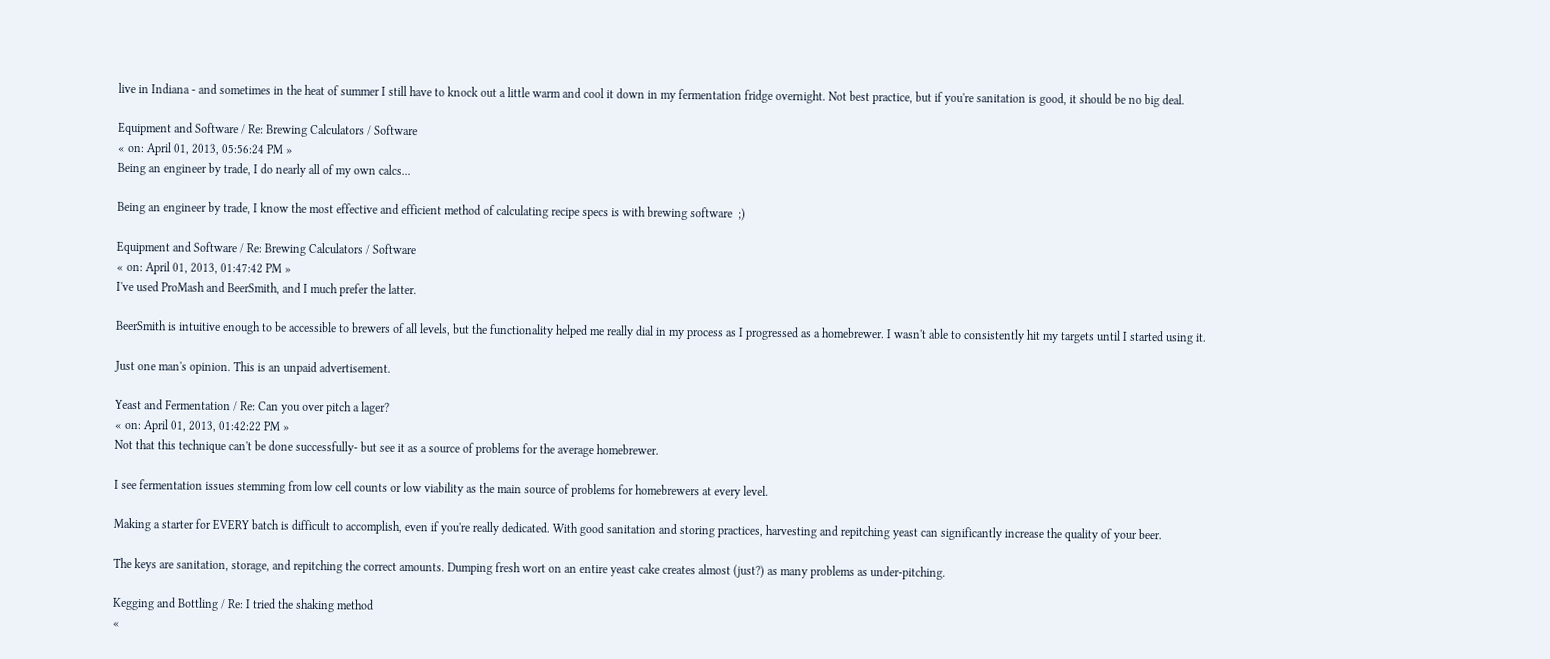live in Indiana - and sometimes in the heat of summer I still have to knock out a little warm and cool it down in my fermentation fridge overnight. Not best practice, but if you're sanitation is good, it should be no big deal.

Equipment and Software / Re: Brewing Calculators / Software
« on: April 01, 2013, 05:56:24 PM »
Being an engineer by trade, I do nearly all of my own calcs...

Being an engineer by trade, I know the most effective and efficient method of calculating recipe specs is with brewing software  ;)

Equipment and Software / Re: Brewing Calculators / Software
« on: April 01, 2013, 01:47:42 PM »
I've used ProMash and BeerSmith, and I much prefer the latter.

BeerSmith is intuitive enough to be accessible to brewers of all levels, but the functionality helped me really dial in my process as I progressed as a homebrewer. I wasn't able to consistently hit my targets until I started using it.

Just one man's opinion. This is an unpaid advertisement.

Yeast and Fermentation / Re: Can you over pitch a lager?
« on: April 01, 2013, 01:42:22 PM »
Not that this technique can't be done successfully- but see it as a source of problems for the average homebrewer.

I see fermentation issues stemming from low cell counts or low viability as the main source of problems for homebrewers at every level.

Making a starter for EVERY batch is difficult to accomplish, even if you're really dedicated. With good sanitation and storing practices, harvesting and repitching yeast can significantly increase the quality of your beer.

The keys are sanitation, storage, and repitching the correct amounts. Dumping fresh wort on an entire yeast cake creates almost (just?) as many problems as under-pitching.

Kegging and Bottling / Re: I tried the shaking method
«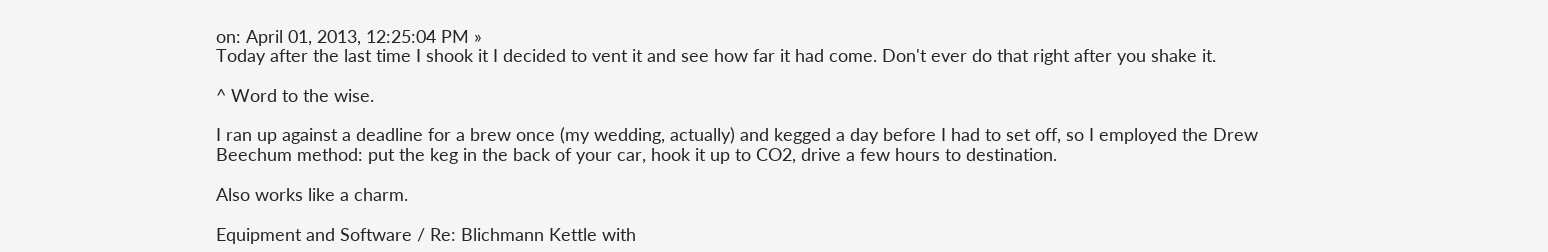on: April 01, 2013, 12:25:04 PM »
Today after the last time I shook it I decided to vent it and see how far it had come. Don't ever do that right after you shake it.

^ Word to the wise.

I ran up against a deadline for a brew once (my wedding, actually) and kegged a day before I had to set off, so I employed the Drew Beechum method: put the keg in the back of your car, hook it up to CO2, drive a few hours to destination.

Also works like a charm.

Equipment and Software / Re: Blichmann Kettle with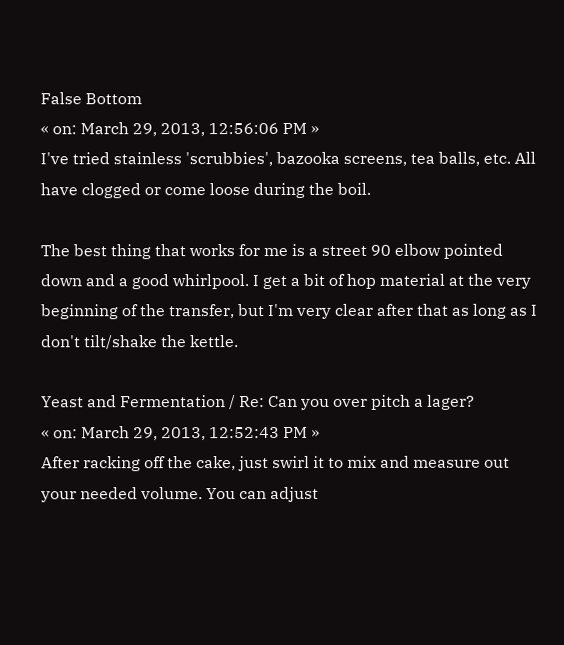False Bottom
« on: March 29, 2013, 12:56:06 PM »
I've tried stainless 'scrubbies', bazooka screens, tea balls, etc. All have clogged or come loose during the boil.

The best thing that works for me is a street 90 elbow pointed down and a good whirlpool. I get a bit of hop material at the very beginning of the transfer, but I'm very clear after that as long as I don't tilt/shake the kettle.

Yeast and Fermentation / Re: Can you over pitch a lager?
« on: March 29, 2013, 12:52:43 PM »
After racking off the cake, just swirl it to mix and measure out your needed volume. You can adjust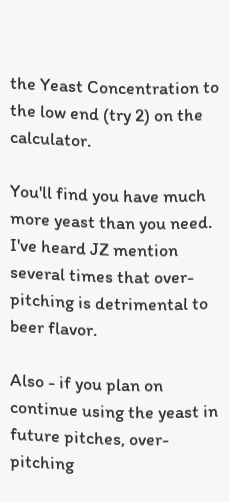the Yeast Concentration to the low end (try 2) on the calculator.

You'll find you have much more yeast than you need. I've heard JZ mention several times that over-pitching is detrimental to beer flavor.

Also - if you plan on continue using the yeast in future pitches, over-pitching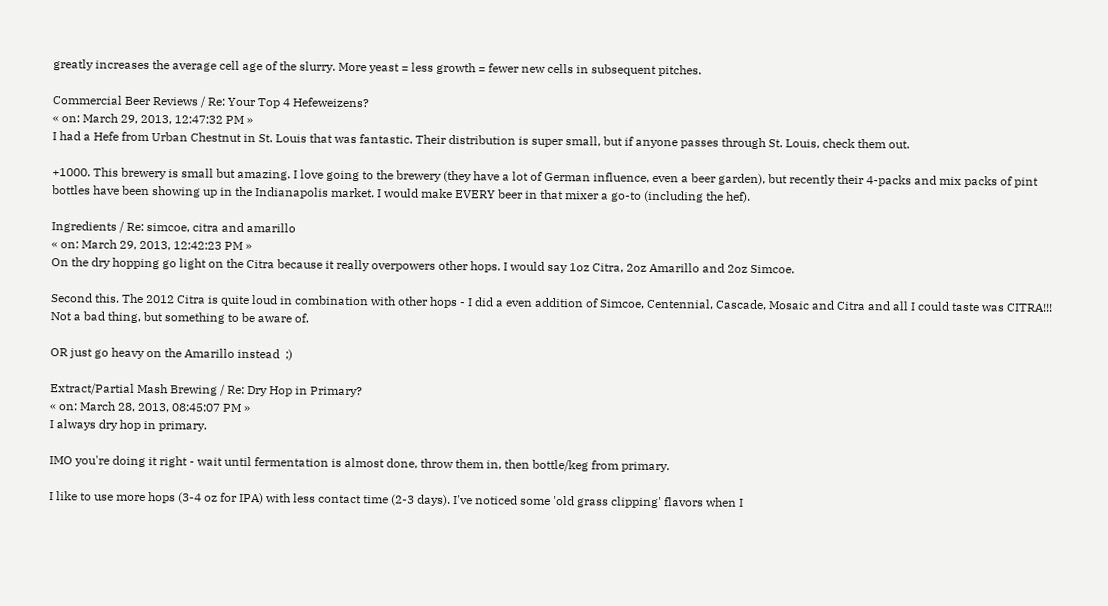greatly increases the average cell age of the slurry. More yeast = less growth = fewer new cells in subsequent pitches.

Commercial Beer Reviews / Re: Your Top 4 Hefeweizens?
« on: March 29, 2013, 12:47:32 PM »
I had a Hefe from Urban Chestnut in St. Louis that was fantastic. Their distribution is super small, but if anyone passes through St. Louis, check them out.

+1000. This brewery is small but amazing. I love going to the brewery (they have a lot of German influence, even a beer garden), but recently their 4-packs and mix packs of pint bottles have been showing up in the Indianapolis market. I would make EVERY beer in that mixer a go-to (including the hef).

Ingredients / Re: simcoe, citra and amarillo
« on: March 29, 2013, 12:42:23 PM »
On the dry hopping go light on the Citra because it really overpowers other hops. I would say 1oz Citra, 2oz Amarillo and 2oz Simcoe.

Second this. The 2012 Citra is quite loud in combination with other hops - I did a even addition of Simcoe, Centennial, Cascade, Mosaic and Citra and all I could taste was CITRA!!! Not a bad thing, but something to be aware of.

OR just go heavy on the Amarillo instead  ;)

Extract/Partial Mash Brewing / Re: Dry Hop in Primary?
« on: March 28, 2013, 08:45:07 PM »
I always dry hop in primary.

IMO you're doing it right - wait until fermentation is almost done, throw them in, then bottle/keg from primary.

I like to use more hops (3-4 oz for IPA) with less contact time (2-3 days). I've noticed some 'old grass clipping' flavors when I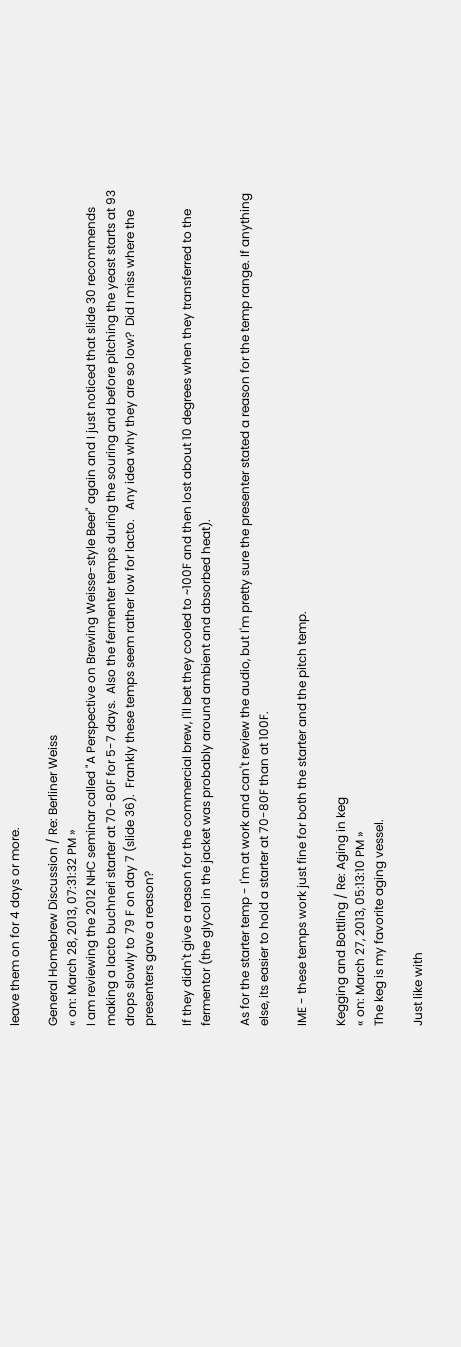leave them on for 4 days or more.

General Homebrew Discussion / Re: Berliner Weiss
« on: March 28, 2013, 07:31:32 PM »
I am reviewing the 2012 NHC seminar called "A Perspective on Brewing Weisse-style Beer" again and I just noticed that slide 30 recommends making a lacto buchneri starter at 70-80F for 5-7 days.  Also the fermenter temps during the souring and before pitching the yeast starts at 93 drops slowly to 79 F on day 7 (slide 36).  Frankly these temps seem rather low for lacto.   Any idea why they are so low?  Did I miss where the presenters gave a reason?

If they didn't give a reason for the commercial brew, I'll bet they cooled to ~100F and then lost about 10 degrees when they transferred to the fermentor (the glycol in the jacket was probably around ambient and absorbed heat).

As for the starter temp - I'm at work and can't review the audio, but I'm pretty sure the presenter stated a reason for the temp range. If anything else, its easier to hold a starter at 70-80F than at 100F.

IME - these temps work just fine for both the starter and the pitch temp.

Kegging and Bottling / Re: Aging in keg
« on: March 27, 2013, 05:13:10 PM »
The keg is my favorite aging vessel.

Just like with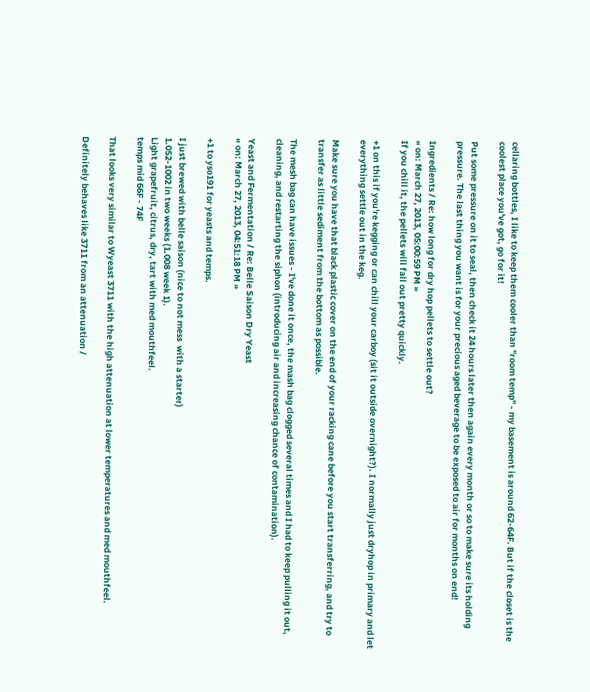cellaring bottles, I like to keep them cooler than "room temp" - my basement is around 62-64F. But if the closet is the coolest place you've got, go for it!

Put some pressure on it to seal, then check it 24 hours later then again every month or so to make sure its holding pressure. The last thing you want is for your precious aged beverage to be exposed to air for months on end!

Ingredients / Re: how long for dry hop pellets to settle out?
« on: March 27, 2013, 05:00:59 PM »
If you chill it, the pellets will fall out pretty quickly.

+1 on this if you're kegging or can chill your carboy (sit it outside overnight?). I normally just dryhop in primary and let everything settle out in the keg.

Make sure you have that black plastic cover on the end of your racking cane before you start transferring, and try to transfer as little sediment from the bottom as possible.

The mesh bag can have issues - I've done it once, the mash bag clogged several times and I had to keep pulling it out, cleaning, and restarting the siphon (introducing air and increasing chance of contamination).

Yeast and Fermentation / Re: Belle Saison Dry Yeast
« on: March 27, 2013, 04:51:18 PM »

+1 to yso191 for yeasts and temps.

I just brewed with belle saison (nice to not mess  with a starter)
1.052-1002 in two weeks (1.008 week 1).
Light grapefruit, citrus, dry, tart with med mouthfeel.
temps mid 66F - 74F

That looks very similar to Wyeast 3711 with the high attenuation at lower temperatures and med mouthfeel.

Definitely behaves like 3711 from an attenuation /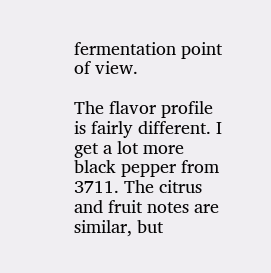fermentation point of view.

The flavor profile is fairly different. I get a lot more black pepper from 3711. The citrus and fruit notes are similar, but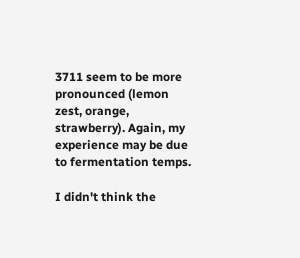3711 seem to be more pronounced (lemon zest, orange, strawberry). Again, my experience may be due to fermentation temps.

I didn't think the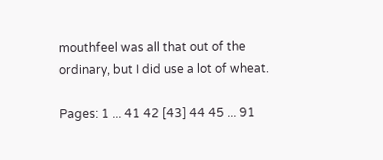mouthfeel was all that out of the ordinary, but I did use a lot of wheat.

Pages: 1 ... 41 42 [43] 44 45 ... 91